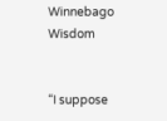Winnebago Wisdom


“I suppose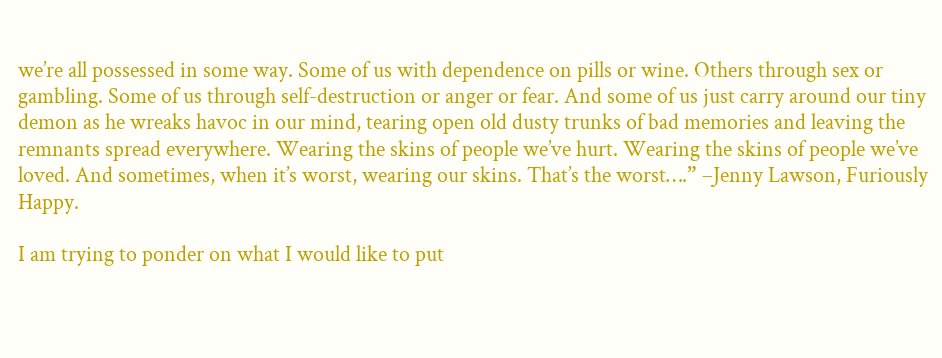we’re all possessed in some way. Some of us with dependence on pills or wine. Others through sex or gambling. Some of us through self-destruction or anger or fear. And some of us just carry around our tiny demon as he wreaks havoc in our mind, tearing open old dusty trunks of bad memories and leaving the remnants spread everywhere. Wearing the skins of people we’ve hurt. Wearing the skins of people we’ve loved. And sometimes, when it’s worst, wearing our skins. That’s the worst….” –Jenny Lawson, Furiously Happy.

I am trying to ponder on what I would like to put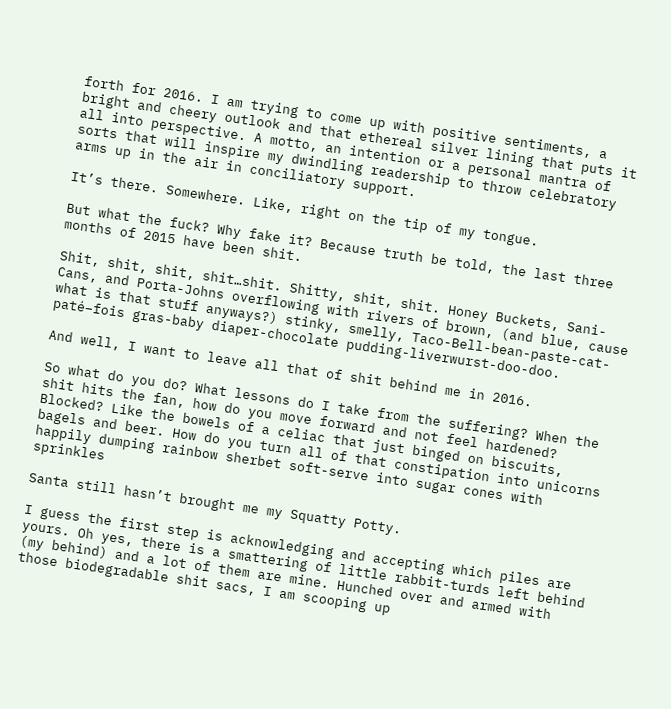forth for 2016. I am trying to come up with positive sentiments, a bright and cheery outlook and that ethereal silver lining that puts it all into perspective. A motto, an intention or a personal mantra of sorts that will inspire my dwindling readership to throw celebratory arms up in the air in conciliatory support.

It’s there. Somewhere. Like, right on the tip of my tongue.

But what the fuck? Why fake it? Because truth be told, the last three months of 2015 have been shit.

Shit, shit, shit, shit…shit. Shitty, shit, shit. Honey Buckets, Sani-Cans, and Porta-Johns overflowing with rivers of brown, (and blue, cause what is that stuff anyways?) stinky, smelly, Taco-Bell-bean-paste-cat-paté–fois gras-baby diaper-chocolate pudding-liverwurst-doo-doo.

And well, I want to leave all that of shit behind me in 2016.

So what do you do? What lessons do I take from the suffering? When the shit hits the fan, how do you move forward and not feel hardened? Blocked? Like the bowels of a celiac that just binged on biscuits, bagels and beer. How do you turn all of that constipation into unicorns happily dumping rainbow sherbet soft-serve into sugar cones with sprinkles

Santa still hasn’t brought me my Squatty Potty.

I guess the first step is acknowledging and accepting which piles are yours. Oh yes, there is a smattering of little rabbit-turds left behind (my behind) and a lot of them are mine. Hunched over and armed with those biodegradable shit sacs, I am scooping up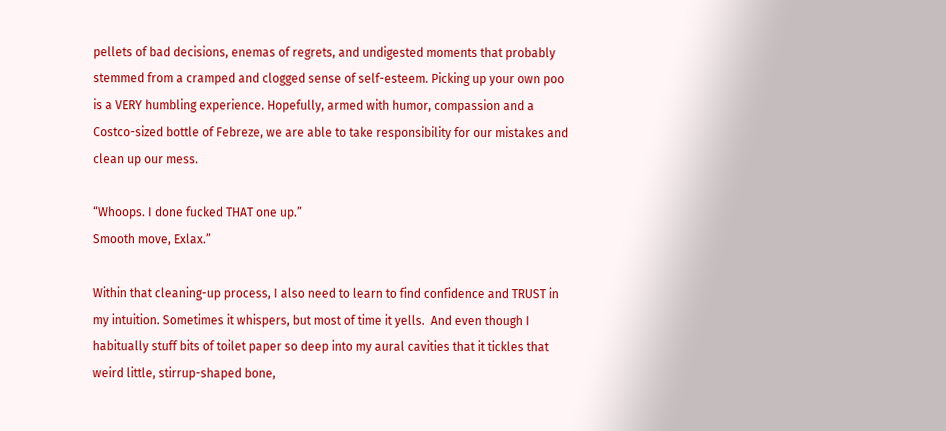pellets of bad decisions, enemas of regrets, and undigested moments that probably stemmed from a cramped and clogged sense of self-esteem. Picking up your own poo is a VERY humbling experience. Hopefully, armed with humor, compassion and a Costco-sized bottle of Febreze, we are able to take responsibility for our mistakes and clean up our mess.

“Whoops. I done fucked THAT one up.”
Smooth move, Exlax.”

Within that cleaning-up process, I also need to learn to find confidence and TRUST in my intuition. Sometimes it whispers, but most of time it yells.  And even though I habitually stuff bits of toilet paper so deep into my aural cavities that it tickles that weird little, stirrup-shaped bone,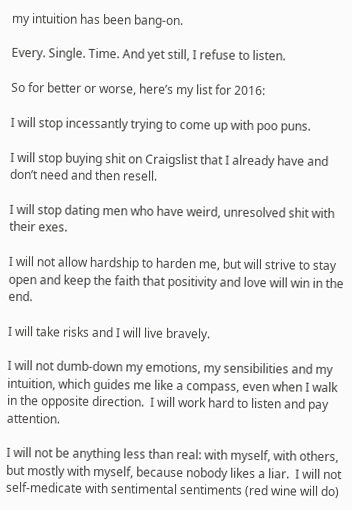my intuition has been bang-on.

Every. Single. Time. And yet still, I refuse to listen.

So for better or worse, here’s my list for 2016:

I will stop incessantly trying to come up with poo puns.

I will stop buying shit on Craigslist that I already have and don’t need and then resell.

I will stop dating men who have weird, unresolved shit with their exes.

I will not allow hardship to harden me, but will strive to stay open and keep the faith that positivity and love will win in the end.

I will take risks and I will live bravely.

I will not dumb-down my emotions, my sensibilities and my intuition, which guides me like a compass, even when I walk in the opposite direction.  I will work hard to listen and pay attention.

I will not be anything less than real: with myself, with others, but mostly with myself, because nobody likes a liar.  I will not self-medicate with sentimental sentiments (red wine will do)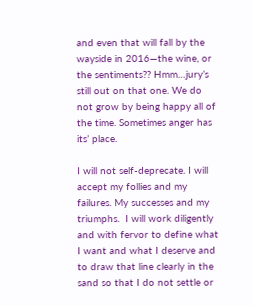and even that will fall by the wayside in 2016—the wine, or the sentiments?? Hmm…jury’s still out on that one. We do not grow by being happy all of the time. Sometimes anger has its’ place.

I will not self-deprecate. I will accept my follies and my failures. My successes and my triumphs.  I will work diligently and with fervor to define what I want and what I deserve and to draw that line clearly in the sand so that I do not settle or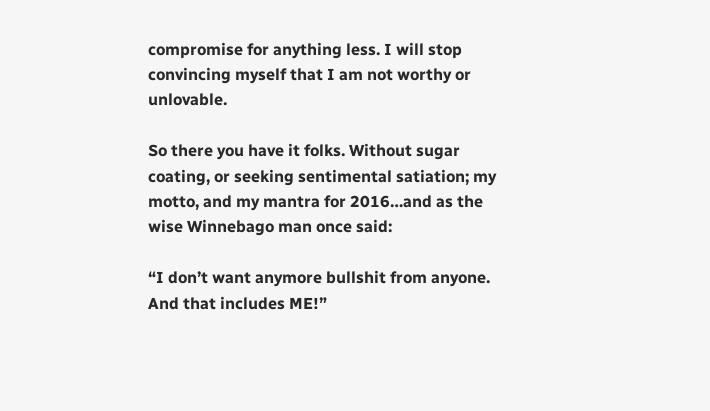compromise for anything less. I will stop convincing myself that I am not worthy or unlovable.

So there you have it folks. Without sugar coating, or seeking sentimental satiation; my motto, and my mantra for 2016…and as the wise Winnebago man once said:

“I don’t want anymore bullshit from anyone. And that includes ME!”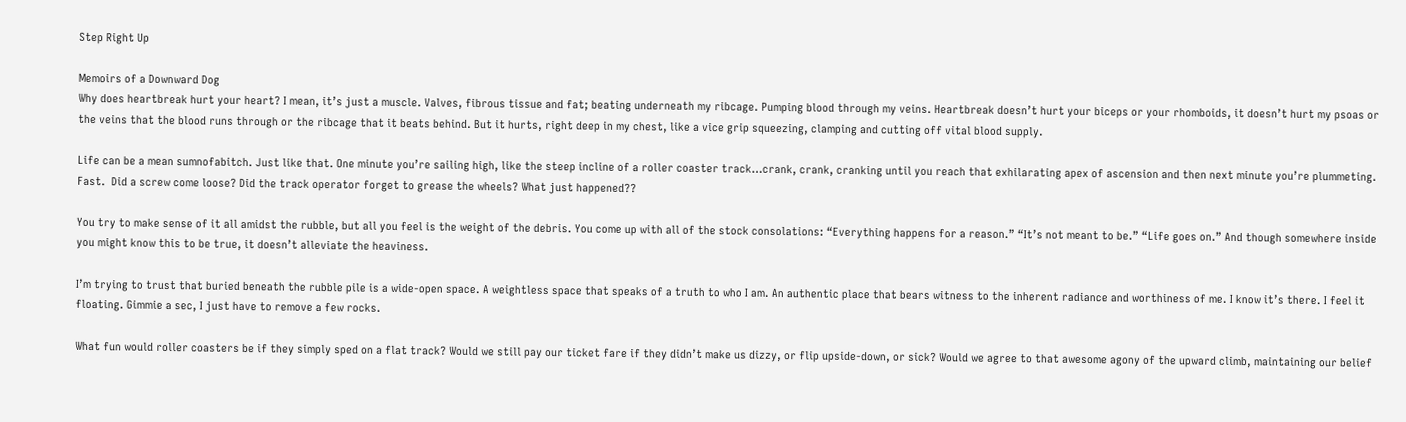Step Right Up

Memoirs of a Downward Dog
Why does heartbreak hurt your heart? I mean, it’s just a muscle. Valves, fibrous tissue and fat; beating underneath my ribcage. Pumping blood through my veins. Heartbreak doesn’t hurt your biceps or your rhomboids, it doesn’t hurt my psoas or the veins that the blood runs through or the ribcage that it beats behind. But it hurts, right deep in my chest, like a vice grip squeezing, clamping and cutting off vital blood supply.

Life can be a mean sumnofabitch. Just like that. One minute you’re sailing high, like the steep incline of a roller coaster track…crank, crank, cranking until you reach that exhilarating apex of ascension and then next minute you’re plummeting. Fast.  Did a screw come loose? Did the track operator forget to grease the wheels? What just happened??

You try to make sense of it all amidst the rubble, but all you feel is the weight of the debris. You come up with all of the stock consolations: “Everything happens for a reason.” “It’s not meant to be.” “Life goes on.” And though somewhere inside you might know this to be true, it doesn’t alleviate the heaviness.

I’m trying to trust that buried beneath the rubble pile is a wide-open space. A weightless space that speaks of a truth to who I am. An authentic place that bears witness to the inherent radiance and worthiness of me. I know it’s there. I feel it floating. Gimmie a sec, I just have to remove a few rocks.

What fun would roller coasters be if they simply sped on a flat track? Would we still pay our ticket fare if they didn’t make us dizzy, or flip upside-down, or sick? Would we agree to that awesome agony of the upward climb, maintaining our belief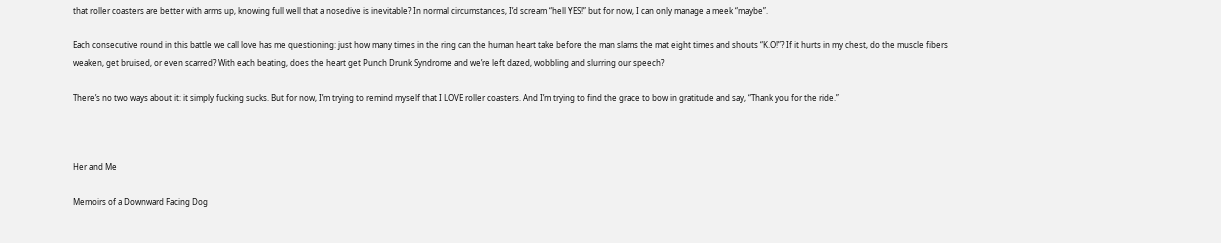that roller coasters are better with arms up, knowing full well that a nosedive is inevitable? In normal circumstances, I’d scream “hell YES!” but for now, I can only manage a meek “maybe”.

Each consecutive round in this battle we call love has me questioning: just how many times in the ring can the human heart take before the man slams the mat eight times and shouts “K.O!”? If it hurts in my chest, do the muscle fibers weaken, get bruised, or even scarred? With each beating, does the heart get Punch Drunk Syndrome and we’re left dazed, wobbling and slurring our speech?

There’s no two ways about it: it simply fucking sucks. But for now, I’m trying to remind myself that I LOVE roller coasters. And I’m trying to find the grace to bow in gratitude and say, “Thank you for the ride.”



Her and Me

Memoirs of a Downward Facing Dog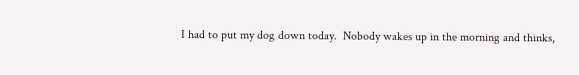I had to put my dog down today.  Nobody wakes up in the morning and thinks,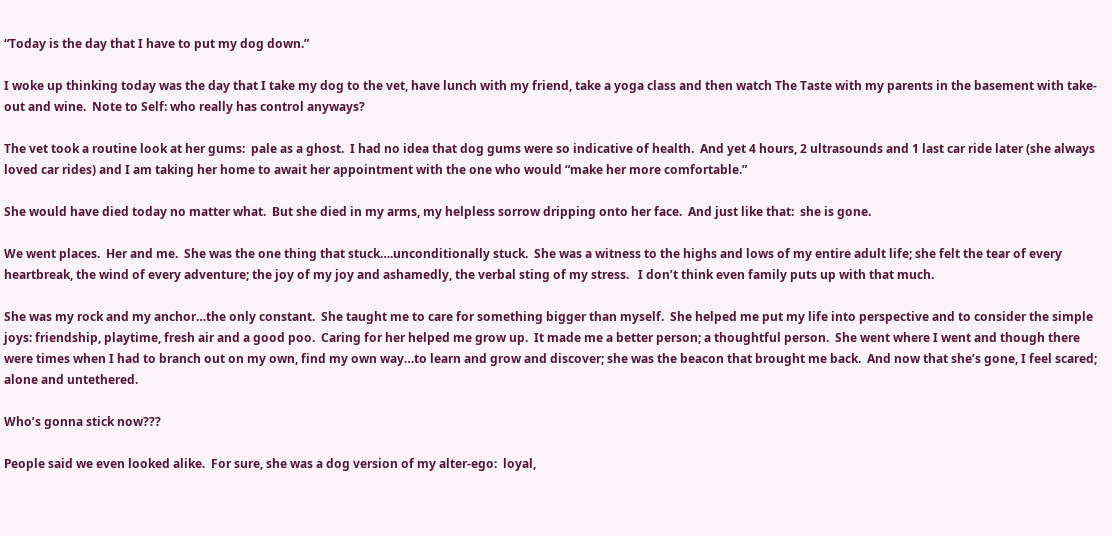“Today is the day that I have to put my dog down.”

I woke up thinking today was the day that I take my dog to the vet, have lunch with my friend, take a yoga class and then watch The Taste with my parents in the basement with take-out and wine.  Note to Self: who really has control anyways?

The vet took a routine look at her gums:  pale as a ghost.  I had no idea that dog gums were so indicative of health.  And yet 4 hours, 2 ultrasounds and 1 last car ride later (she always loved car rides) and I am taking her home to await her appointment with the one who would “make her more comfortable.”

She would have died today no matter what.  But she died in my arms, my helpless sorrow dripping onto her face.  And just like that:  she is gone.

We went places.  Her and me.  She was the one thing that stuck….unconditionally stuck.  She was a witness to the highs and lows of my entire adult life; she felt the tear of every heartbreak, the wind of every adventure; the joy of my joy and ashamedly, the verbal sting of my stress.   I don’t think even family puts up with that much.

She was my rock and my anchor…the only constant.  She taught me to care for something bigger than myself.  She helped me put my life into perspective and to consider the simple joys: friendship, playtime, fresh air and a good poo.  Caring for her helped me grow up.  It made me a better person; a thoughtful person.  She went where I went and though there were times when I had to branch out on my own, find my own way…to learn and grow and discover; she was the beacon that brought me back.  And now that she’s gone, I feel scared; alone and untethered.

Who’s gonna stick now???

People said we even looked alike.  For sure, she was a dog version of my alter-ego:  loyal,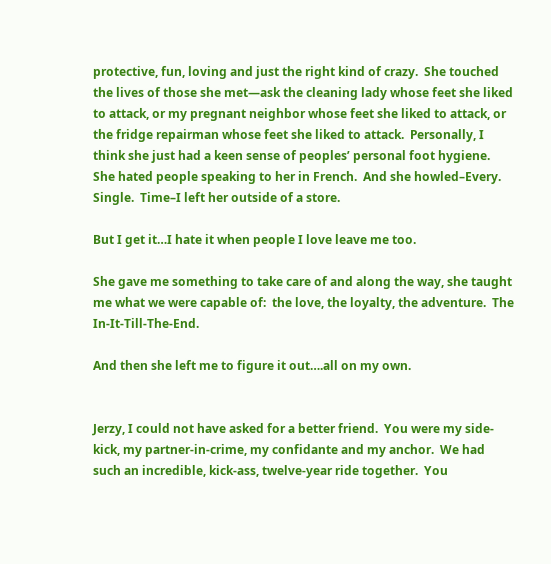protective, fun, loving and just the right kind of crazy.  She touched the lives of those she met—ask the cleaning lady whose feet she liked to attack, or my pregnant neighbor whose feet she liked to attack, or the fridge repairman whose feet she liked to attack.  Personally, I think she just had a keen sense of peoples’ personal foot hygiene.   She hated people speaking to her in French.  And she howled–Every.  Single.  Time–I left her outside of a store.

But I get it…I hate it when people I love leave me too.

She gave me something to take care of and along the way, she taught me what we were capable of:  the love, the loyalty, the adventure.  The In-It-Till-The-End.

And then she left me to figure it out….all on my own.


Jerzy, I could not have asked for a better friend.  You were my side-kick, my partner-in-crime, my confidante and my anchor.  We had such an incredible, kick-ass, twelve-year ride together.  You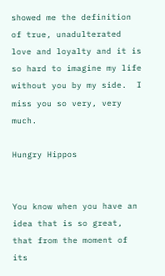showed me the definition of true, unadulterated love and loyalty and it is so hard to imagine my life without you by my side.  I miss you so very, very much.

Hungry Hippos


You know when you have an idea that is so great, that from the moment of its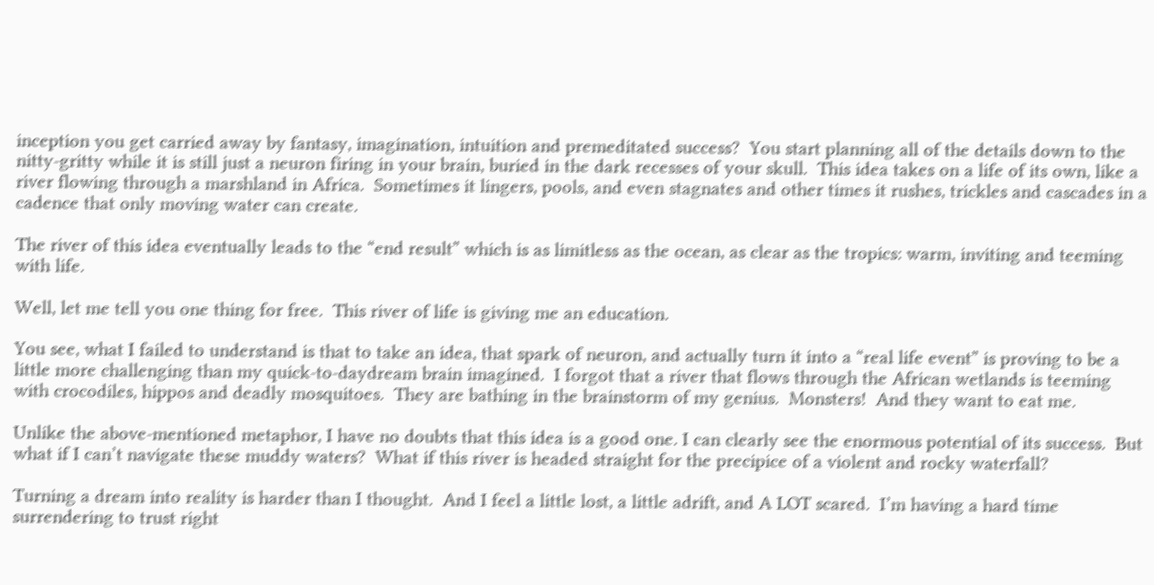inception you get carried away by fantasy, imagination, intuition and premeditated success?  You start planning all of the details down to the nitty-gritty while it is still just a neuron firing in your brain, buried in the dark recesses of your skull.  This idea takes on a life of its own, like a river flowing through a marshland in Africa.  Sometimes it lingers, pools, and even stagnates and other times it rushes, trickles and cascades in a cadence that only moving water can create.

The river of this idea eventually leads to the “end result” which is as limitless as the ocean, as clear as the tropics: warm, inviting and teeming with life.

Well, let me tell you one thing for free.  This river of life is giving me an education.

You see, what I failed to understand is that to take an idea, that spark of neuron, and actually turn it into a “real life event” is proving to be a little more challenging than my quick-to-daydream brain imagined.  I forgot that a river that flows through the African wetlands is teeming with crocodiles, hippos and deadly mosquitoes.  They are bathing in the brainstorm of my genius.  Monsters!  And they want to eat me.

Unlike the above-mentioned metaphor, I have no doubts that this idea is a good one. I can clearly see the enormous potential of its success.  But what if I can’t navigate these muddy waters?  What if this river is headed straight for the precipice of a violent and rocky waterfall?

Turning a dream into reality is harder than I thought.  And I feel a little lost, a little adrift, and A LOT scared.  I’m having a hard time surrendering to trust right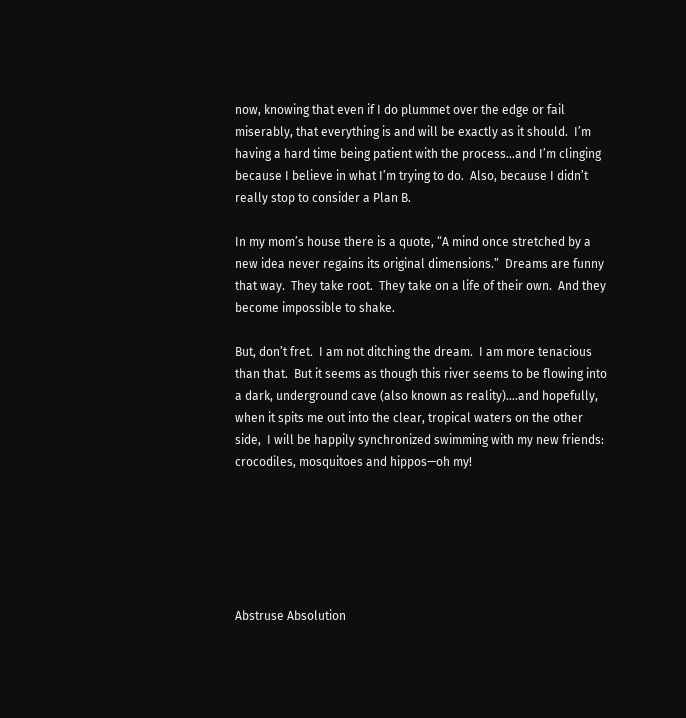now, knowing that even if I do plummet over the edge or fail miserably, that everything is and will be exactly as it should.  I’m having a hard time being patient with the process…and I’m clinging because I believe in what I’m trying to do.  Also, because I didn’t really stop to consider a Plan B.

In my mom’s house there is a quote, “A mind once stretched by a new idea never regains its original dimensions.”  Dreams are funny that way.  They take root.  They take on a life of their own.  And they become impossible to shake.

But, don’t fret.  I am not ditching the dream.  I am more tenacious than that.  But it seems as though this river seems to be flowing into a dark, underground cave (also known as reality)….and hopefully, when it spits me out into the clear, tropical waters on the other side,  I will be happily synchronized swimming with my new friends: crocodiles, mosquitoes and hippos—oh my!






Abstruse Absolution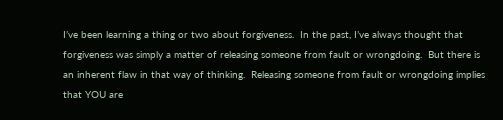I’ve been learning a thing or two about forgiveness.  In the past, I’ve always thought that forgiveness was simply a matter of releasing someone from fault or wrongdoing.  But there is an inherent flaw in that way of thinking.  Releasing someone from fault or wrongdoing implies that YOU are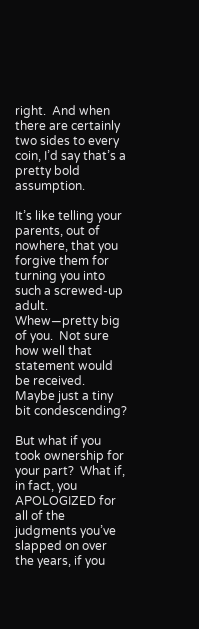right.  And when there are certainly two sides to every coin, I’d say that’s a pretty bold assumption.

It’s like telling your parents, out of nowhere, that you forgive them for turning you into such a screwed-up adult.  Whew—pretty big of you.  Not sure how well that statement would be received.   Maybe just a tiny bit condescending?

But what if you took ownership for your part?  What if, in fact, you APOLOGIZED for all of the judgments you’ve slapped on over the years, if you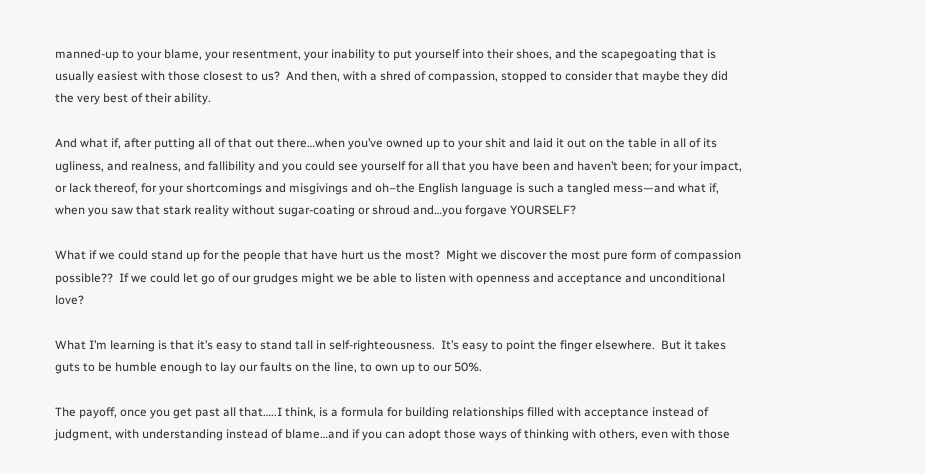manned-up to your blame, your resentment, your inability to put yourself into their shoes, and the scapegoating that is usually easiest with those closest to us?  And then, with a shred of compassion, stopped to consider that maybe they did the very best of their ability.

And what if, after putting all of that out there…when you’ve owned up to your shit and laid it out on the table in all of its ugliness, and realness, and fallibility and you could see yourself for all that you have been and haven’t been; for your impact, or lack thereof, for your shortcomings and misgivings and oh–the English language is such a tangled mess—and what if, when you saw that stark reality without sugar-coating or shroud and…you forgave YOURSELF?

What if we could stand up for the people that have hurt us the most?  Might we discover the most pure form of compassion possible??  If we could let go of our grudges might we be able to listen with openness and acceptance and unconditional love?

What I’m learning is that it’s easy to stand tall in self-righteousness.  It’s easy to point the finger elsewhere.  But it takes guts to be humble enough to lay our faults on the line, to own up to our 50%.

The payoff, once you get past all that…..I think, is a formula for building relationships filled with acceptance instead of judgment, with understanding instead of blame…and if you can adopt those ways of thinking with others, even with those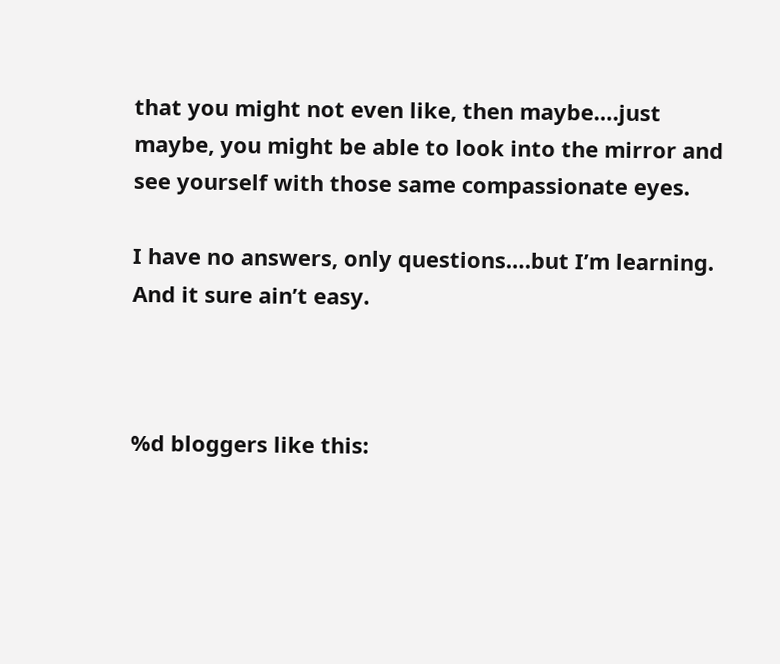that you might not even like, then maybe….just maybe, you might be able to look into the mirror and see yourself with those same compassionate eyes.

I have no answers, only questions….but I’m learning.  And it sure ain’t easy.



%d bloggers like this: